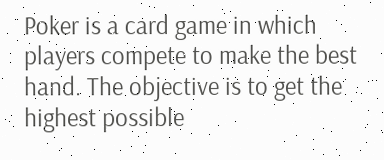Poker is a card game in which players compete to make the best hand. The objective is to get the highest possible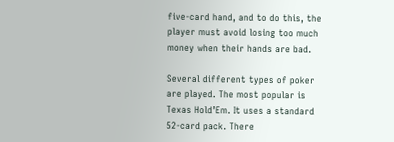five-card hand, and to do this, the player must avoid losing too much money when their hands are bad.

Several different types of poker are played. The most popular is Texas Hold’Em. It uses a standard 52-card pack. There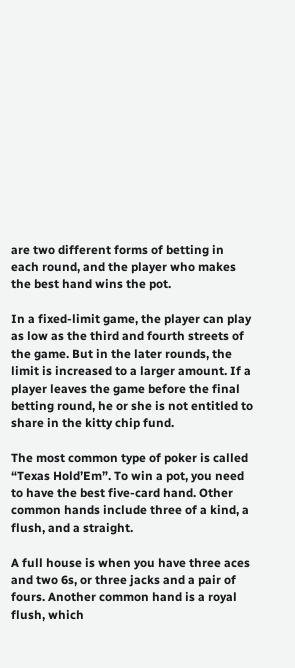are two different forms of betting in each round, and the player who makes the best hand wins the pot.

In a fixed-limit game, the player can play as low as the third and fourth streets of the game. But in the later rounds, the limit is increased to a larger amount. If a player leaves the game before the final betting round, he or she is not entitled to share in the kitty chip fund.

The most common type of poker is called “Texas Hold’Em”. To win a pot, you need to have the best five-card hand. Other common hands include three of a kind, a flush, and a straight.

A full house is when you have three aces and two 6s, or three jacks and a pair of fours. Another common hand is a royal flush, which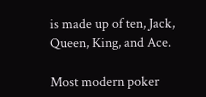is made up of ten, Jack, Queen, King, and Ace.

Most modern poker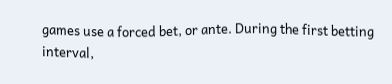games use a forced bet, or ante. During the first betting interval,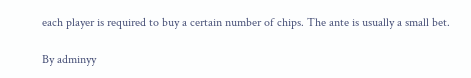each player is required to buy a certain number of chips. The ante is usually a small bet.

By adminyy